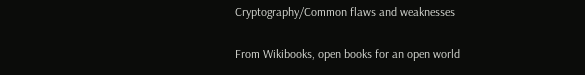Cryptography/Common flaws and weaknesses

From Wikibooks, open books for an open world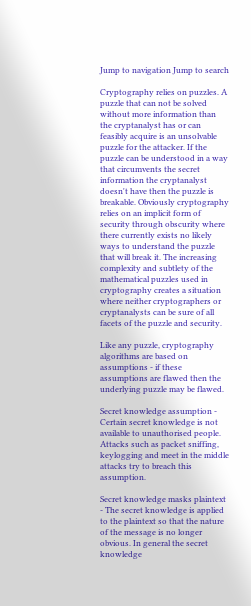Jump to navigation Jump to search

Cryptography relies on puzzles. A puzzle that can not be solved without more information than the cryptanalyst has or can feasibly acquire is an unsolvable puzzle for the attacker. If the puzzle can be understood in a way that circumvents the secret information the cryptanalyst doesn't have then the puzzle is breakable. Obviously cryptography relies on an implicit form of security through obscurity where there currently exists no likely ways to understand the puzzle that will break it. The increasing complexity and subtlety of the mathematical puzzles used in cryptography creates a situation where neither cryptographers or cryptanalysts can be sure of all facets of the puzzle and security.

Like any puzzle, cryptography algorithms are based on assumptions - if these assumptions are flawed then the underlying puzzle may be flawed.

Secret knowledge assumption - Certain secret knowledge is not available to unauthorised people. Attacks such as packet sniffing, keylogging and meet in the middle attacks try to breach this assumption.

Secret knowledge masks plaintext - The secret knowledge is applied to the plaintext so that the nature of the message is no longer obvious. In general the secret knowledge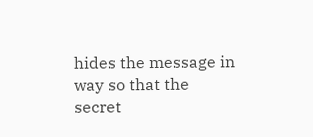hides the message in way so that the secret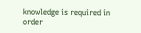knowledge is required in order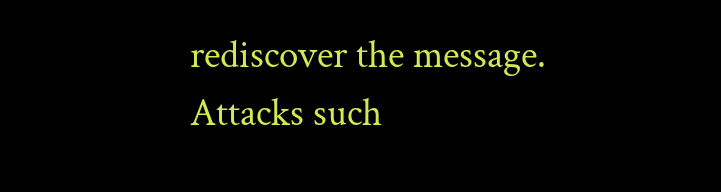rediscover the message. Attacks such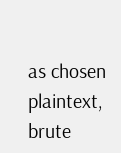as chosen plaintext, brute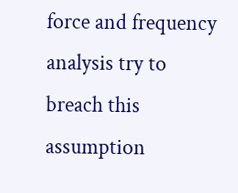force and frequency analysis try to breach this assumption